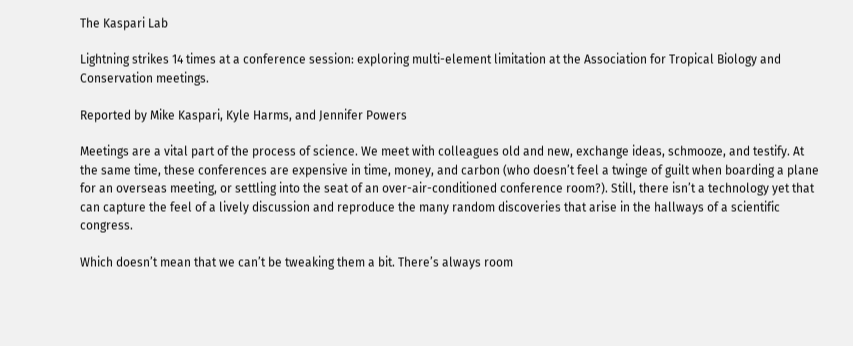The Kaspari Lab

Lightning strikes 14 times at a conference session: exploring multi-element limitation at the Association for Tropical Biology and Conservation meetings.

Reported by Mike Kaspari, Kyle Harms, and Jennifer Powers

Meetings are a vital part of the process of science. We meet with colleagues old and new, exchange ideas, schmooze, and testify. At the same time, these conferences are expensive in time, money, and carbon (who doesn’t feel a twinge of guilt when boarding a plane for an overseas meeting, or settling into the seat of an over-air-conditioned conference room?). Still, there isn’t a technology yet that can capture the feel of a lively discussion and reproduce the many random discoveries that arise in the hallways of a scientific congress.

Which doesn’t mean that we can’t be tweaking them a bit. There’s always room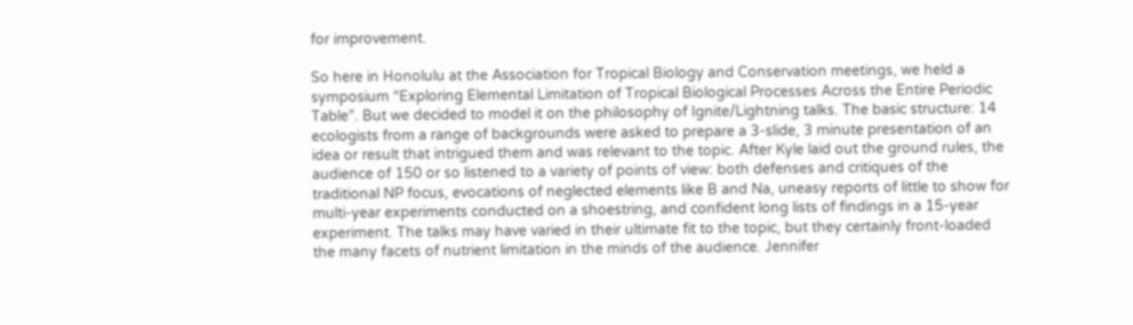for improvement.

So here in Honolulu at the Association for Tropical Biology and Conservation meetings, we held a symposium “Exploring Elemental Limitation of Tropical Biological Processes Across the Entire Periodic Table”. But we decided to model it on the philosophy of Ignite/Lightning talks. The basic structure: 14 ecologists from a range of backgrounds were asked to prepare a 3-slide, 3 minute presentation of an idea or result that intrigued them and was relevant to the topic. After Kyle laid out the ground rules, the audience of 150 or so listened to a variety of points of view: both defenses and critiques of the traditional NP focus, evocations of neglected elements like B and Na, uneasy reports of little to show for multi-year experiments conducted on a shoestring, and confident long lists of findings in a 15-year experiment. The talks may have varied in their ultimate fit to the topic, but they certainly front-loaded the many facets of nutrient limitation in the minds of the audience. Jennifer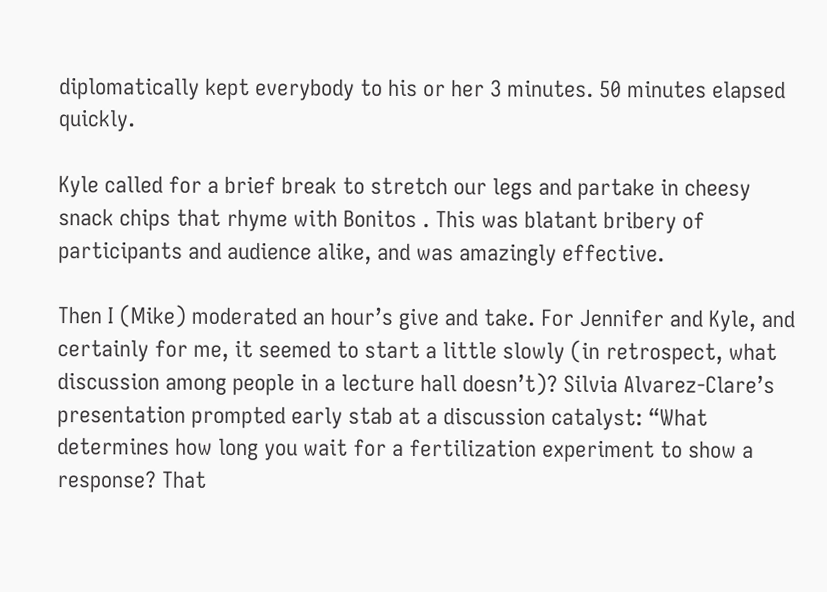diplomatically kept everybody to his or her 3 minutes. 50 minutes elapsed quickly.

Kyle called for a brief break to stretch our legs and partake in cheesy snack chips that rhyme with Bonitos . This was blatant bribery of participants and audience alike, and was amazingly effective.

Then I (Mike) moderated an hour’s give and take. For Jennifer and Kyle, and certainly for me, it seemed to start a little slowly (in retrospect, what discussion among people in a lecture hall doesn’t)? Silvia Alvarez-Clare’s presentation prompted early stab at a discussion catalyst: “What determines how long you wait for a fertilization experiment to show a response? That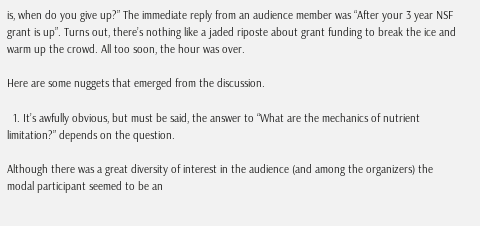is, when do you give up?” The immediate reply from an audience member was “After your 3 year NSF grant is up”. Turns out, there’s nothing like a jaded riposte about grant funding to break the ice and warm up the crowd. All too soon, the hour was over.

Here are some nuggets that emerged from the discussion.

  1. It’s awfully obvious, but must be said, the answer to “What are the mechanics of nutrient limitation?” depends on the question.

Although there was a great diversity of interest in the audience (and among the organizers) the modal participant seemed to be an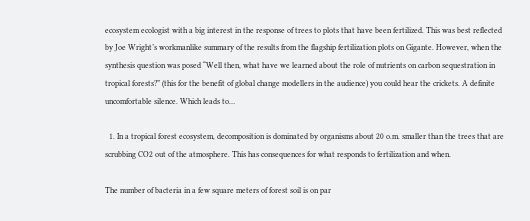ecosystem ecologist with a big interest in the response of trees to plots that have been fertilized. This was best reflected by Joe Wright’s workmanlike summary of the results from the flagship fertilization plots on Gigante. However, when the synthesis question was posed “Well then, what have we learned about the role of nutrients on carbon sequestration in tropical forests?” (this for the benefit of global change modellers in the audience) you could hear the crickets. A definite uncomfortable silence. Which leads to…

  1. In a tropical forest ecosystem, decomposition is dominated by organisms about 20 o.m. smaller than the trees that are scrubbing CO2 out of the atmosphere. This has consequences for what responds to fertilization and when.

The number of bacteria in a few square meters of forest soil is on par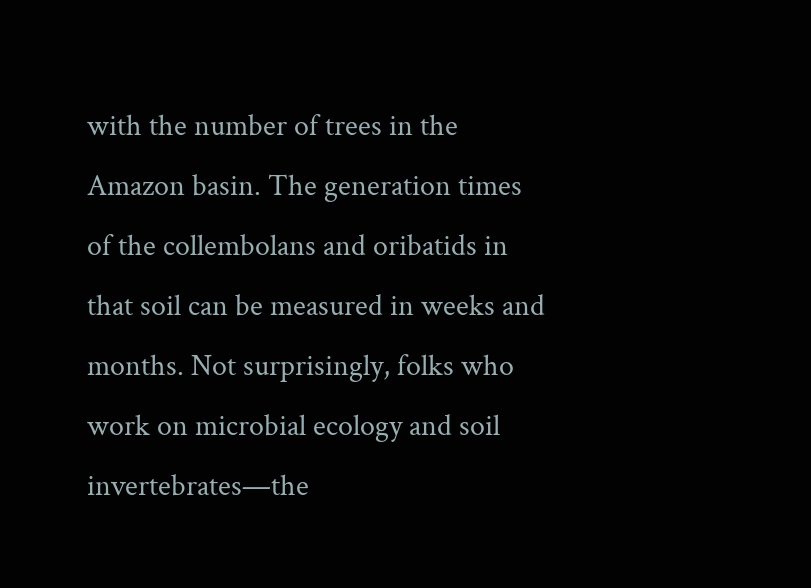with the number of trees in the Amazon basin. The generation times of the collembolans and oribatids in that soil can be measured in weeks and months. Not surprisingly, folks who work on microbial ecology and soil invertebrates—the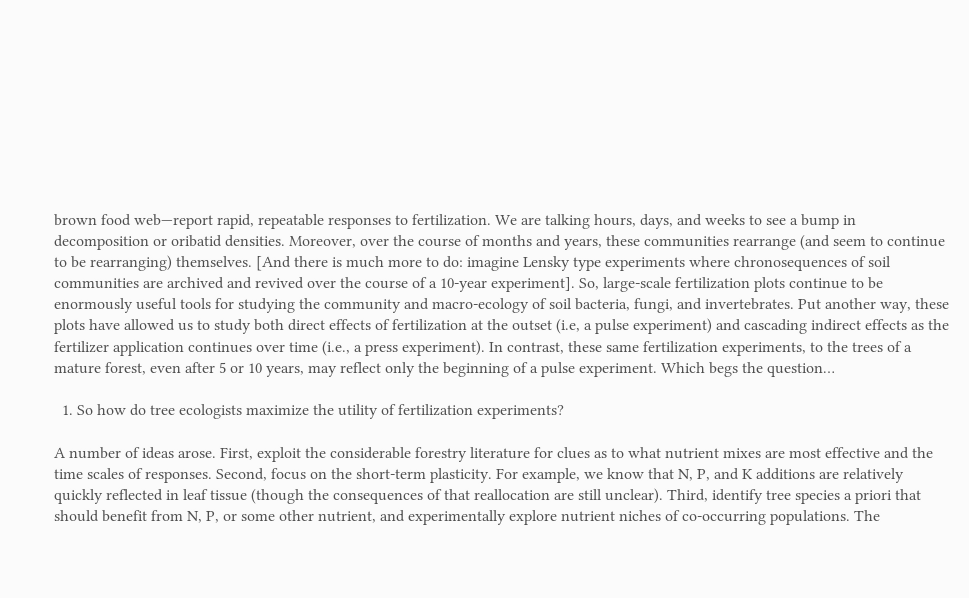brown food web—report rapid, repeatable responses to fertilization. We are talking hours, days, and weeks to see a bump in decomposition or oribatid densities. Moreover, over the course of months and years, these communities rearrange (and seem to continue to be rearranging) themselves. [And there is much more to do: imagine Lensky type experiments where chronosequences of soil communities are archived and revived over the course of a 10-year experiment]. So, large-scale fertilization plots continue to be enormously useful tools for studying the community and macro-ecology of soil bacteria, fungi, and invertebrates. Put another way, these plots have allowed us to study both direct effects of fertilization at the outset (i.e, a pulse experiment) and cascading indirect effects as the fertilizer application continues over time (i.e., a press experiment). In contrast, these same fertilization experiments, to the trees of a mature forest, even after 5 or 10 years, may reflect only the beginning of a pulse experiment. Which begs the question…

  1. So how do tree ecologists maximize the utility of fertilization experiments?

A number of ideas arose. First, exploit the considerable forestry literature for clues as to what nutrient mixes are most effective and the time scales of responses. Second, focus on the short-term plasticity. For example, we know that N, P, and K additions are relatively quickly reflected in leaf tissue (though the consequences of that reallocation are still unclear). Third, identify tree species a priori that should benefit from N, P, or some other nutrient, and experimentally explore nutrient niches of co-occurring populations. The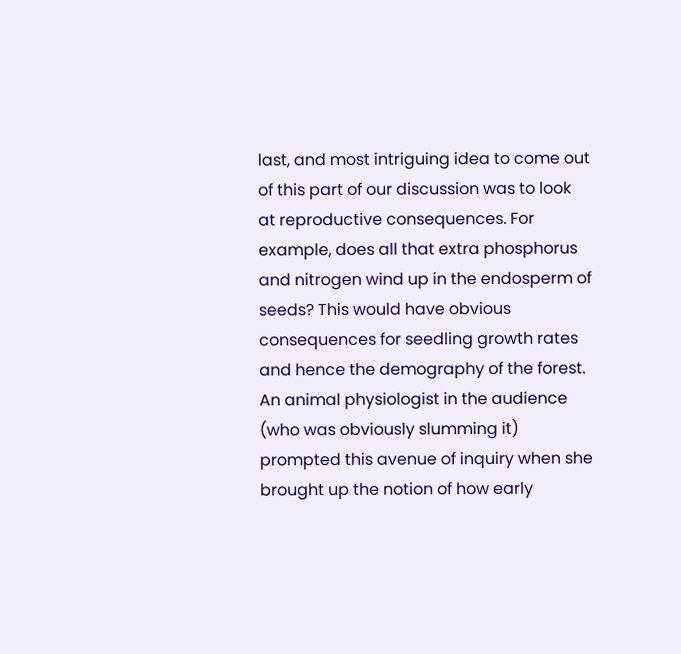last, and most intriguing idea to come out of this part of our discussion was to look at reproductive consequences. For example, does all that extra phosphorus and nitrogen wind up in the endosperm of seeds? This would have obvious consequences for seedling growth rates and hence the demography of the forest. An animal physiologist in the audience (who was obviously slumming it) prompted this avenue of inquiry when she brought up the notion of how early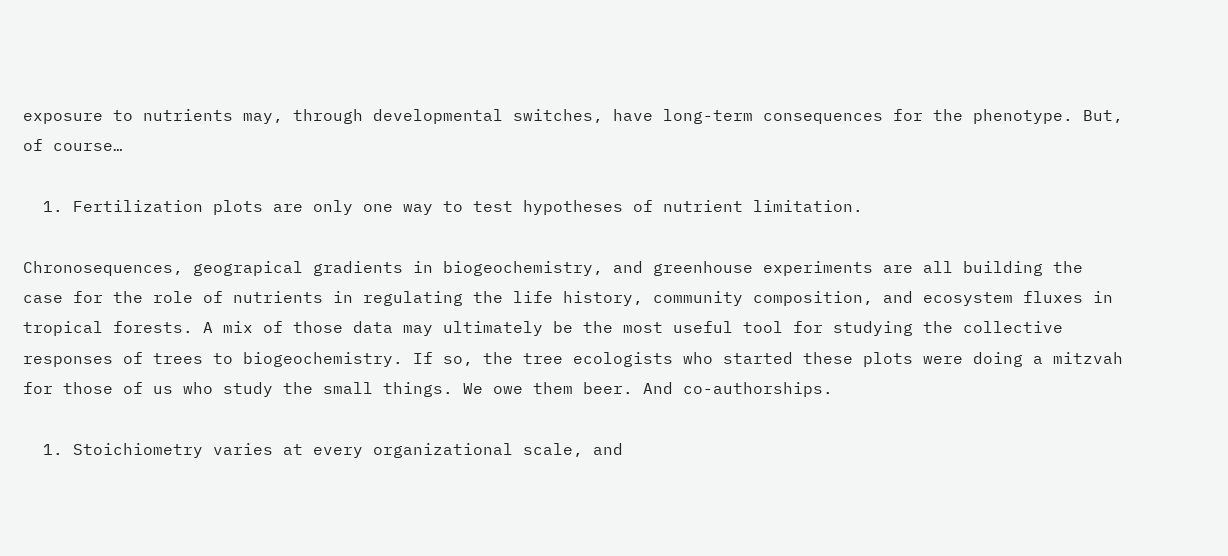exposure to nutrients may, through developmental switches, have long-term consequences for the phenotype. But, of course…

  1. Fertilization plots are only one way to test hypotheses of nutrient limitation.

Chronosequences, geograpical gradients in biogeochemistry, and greenhouse experiments are all building the case for the role of nutrients in regulating the life history, community composition, and ecosystem fluxes in tropical forests. A mix of those data may ultimately be the most useful tool for studying the collective responses of trees to biogeochemistry. If so, the tree ecologists who started these plots were doing a mitzvah for those of us who study the small things. We owe them beer. And co-authorships.

  1. Stoichiometry varies at every organizational scale, and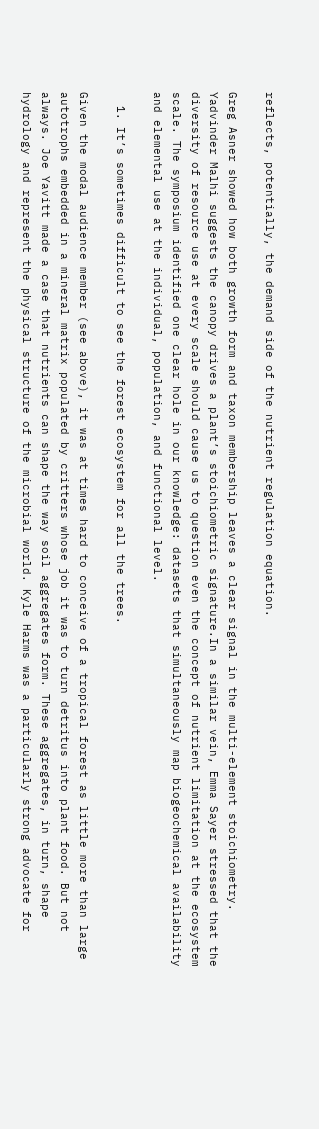reflects, potentially, the demand side of the nutrient regulation equation.

Greg Asner showed how both growth form and taxon membership leaves a clear signal in the multi-element stoichiometry. Yadvinder Malhi suggests the canopy drives a plant’s stoichiometric signature.In a similar vein, Emma Sayer stressed that the diversity of resource use at every scale should cause us to question even the concept of nutrient limitation at the ecosystem scale. The symposium identified one clear hole in our knowledge: datasets that simultaneously map biogeochemical availability and elemental use at the individual, population, and functional level.

  1. It’s sometimes difficult to see the forest ecosystem for all the trees.

Given the modal audience member (see above), it was at times hard to conceive of a tropical forest as little more than large autotrophs embedded in a mineral matrix populated by critters whose job it was to turn detritus into plant food. But not always. Joe Yavitt made a case that nutrients can shape the way soil aggregates form. These aggregates, in turn, shape hydrology and represent the physical structure of the microbial world. Kyle Harms was a particularly strong advocate for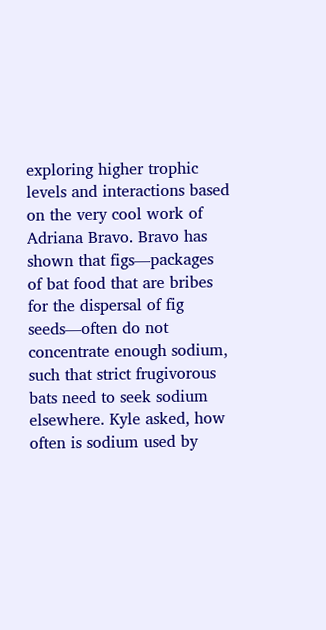exploring higher trophic levels and interactions based on the very cool work of Adriana Bravo. Bravo has shown that figs—packages of bat food that are bribes for the dispersal of fig seeds—often do not concentrate enough sodium, such that strict frugivorous bats need to seek sodium elsewhere. Kyle asked, how often is sodium used by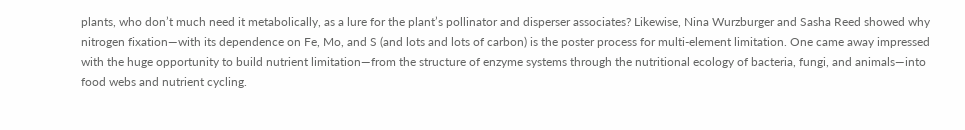plants, who don’t much need it metabolically, as a lure for the plant’s pollinator and disperser associates? Likewise, Nina Wurzburger and Sasha Reed showed why nitrogen fixation—with its dependence on Fe, Mo, and S (and lots and lots of carbon) is the poster process for multi-element limitation. One came away impressed with the huge opportunity to build nutrient limitation—from the structure of enzyme systems through the nutritional ecology of bacteria, fungi, and animals—into food webs and nutrient cycling.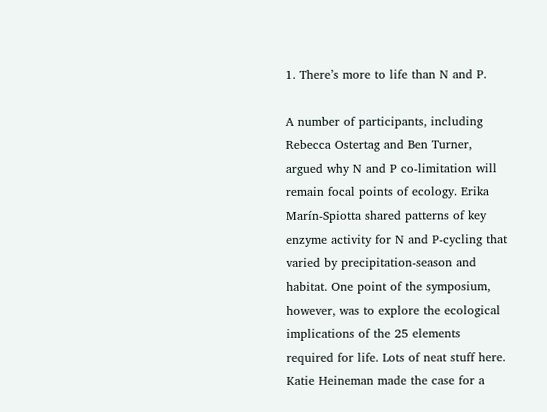1. There’s more to life than N and P.

A number of participants, including Rebecca Ostertag and Ben Turner, argued why N and P co-limitation will remain focal points of ecology. Erika Marín-Spiotta shared patterns of key enzyme activity for N and P-cycling that varied by precipitation-season and habitat. One point of the symposium, however, was to explore the ecological implications of the 25 elements required for life. Lots of neat stuff here. Katie Heineman made the case for a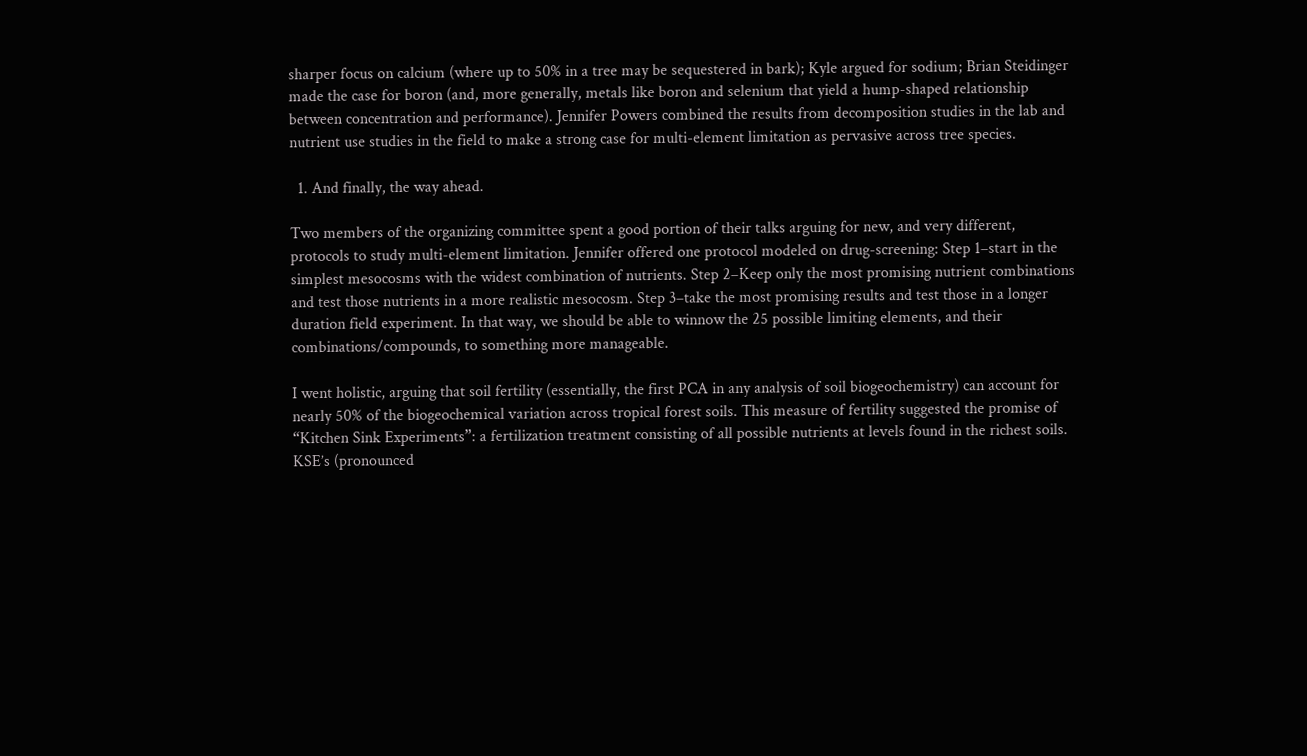sharper focus on calcium (where up to 50% in a tree may be sequestered in bark); Kyle argued for sodium; Brian Steidinger made the case for boron (and, more generally, metals like boron and selenium that yield a hump-shaped relationship between concentration and performance). Jennifer Powers combined the results from decomposition studies in the lab and nutrient use studies in the field to make a strong case for multi-element limitation as pervasive across tree species.

  1. And finally, the way ahead.

Two members of the organizing committee spent a good portion of their talks arguing for new, and very different, protocols to study multi-element limitation. Jennifer offered one protocol modeled on drug-screening: Step 1–start in the simplest mesocosms with the widest combination of nutrients. Step 2–Keep only the most promising nutrient combinations and test those nutrients in a more realistic mesocosm. Step 3–take the most promising results and test those in a longer duration field experiment. In that way, we should be able to winnow the 25 possible limiting elements, and their combinations/compounds, to something more manageable.

I went holistic, arguing that soil fertility (essentially, the first PCA in any analysis of soil biogeochemistry) can account for nearly 50% of the biogeochemical variation across tropical forest soils. This measure of fertility suggested the promise of “Kitchen Sink Experiments”: a fertilization treatment consisting of all possible nutrients at levels found in the richest soils. KSE’s (pronounced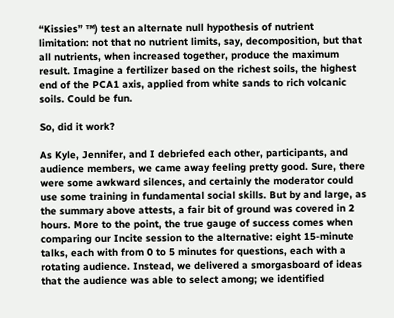“Kissies” ™) test an alternate null hypothesis of nutrient limitation: not that no nutrient limits, say, decomposition, but that all nutrients, when increased together, produce the maximum result. Imagine a fertilizer based on the richest soils, the highest end of the PCA1 axis, applied from white sands to rich volcanic soils. Could be fun.

So, did it work?

As Kyle, Jennifer, and I debriefed each other, participants, and audience members, we came away feeling pretty good. Sure, there were some awkward silences, and certainly the moderator could use some training in fundamental social skills. But by and large, as the summary above attests, a fair bit of ground was covered in 2 hours. More to the point, the true gauge of success comes when comparing our Incite session to the alternative: eight 15-minute talks, each with from 0 to 5 minutes for questions, each with a rotating audience. Instead, we delivered a smorgasboard of ideas that the audience was able to select among; we identified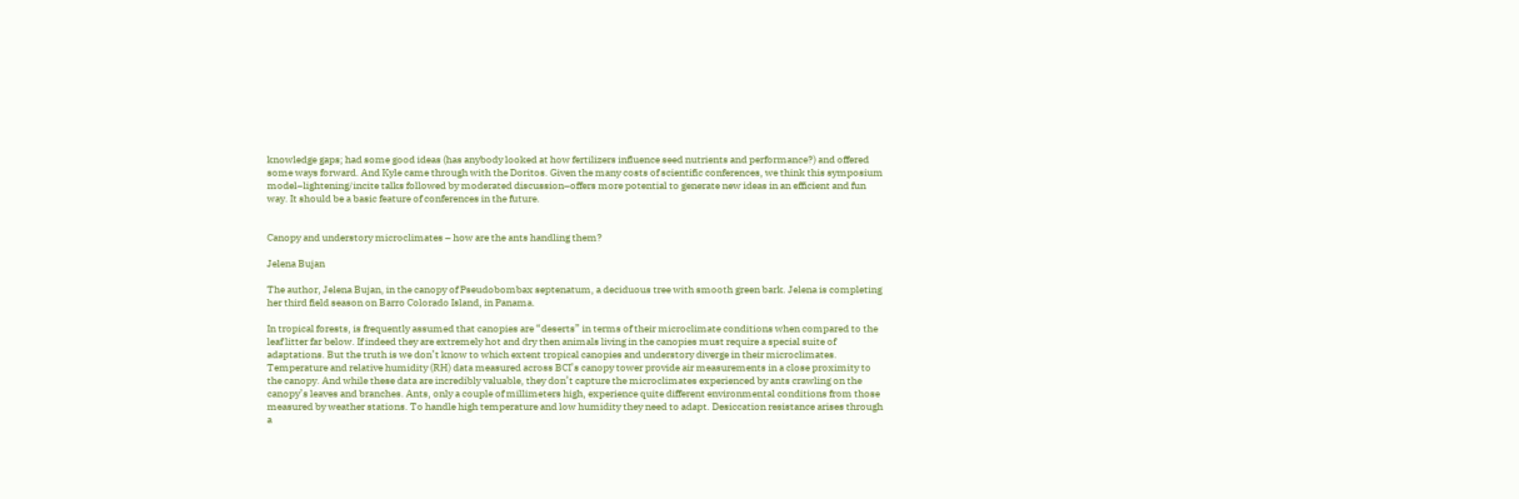knowledge gaps; had some good ideas (has anybody looked at how fertilizers influence seed nutrients and performance?) and offered some ways forward. And Kyle came through with the Doritos. Given the many costs of scientific conferences, we think this symposium model–lightening/incite talks followed by moderated discussion–offers more potential to generate new ideas in an efficient and fun way. It should be a basic feature of conferences in the future.


Canopy and understory microclimates – how are the ants handling them?

Jelena Bujan

The author, Jelena Bujan, in the canopy of Pseudobombax septenatum, a deciduous tree with smooth green bark. Jelena is completing her third field season on Barro Colorado Island, in Panama.

In tropical forests, is frequently assumed that canopies are “deserts” in terms of their microclimate conditions when compared to the leaf litter far below. If indeed they are extremely hot and dry then animals living in the canopies must require a special suite of adaptations. But the truth is we don’t know to which extent tropical canopies and understory diverge in their microclimates. Temperature and relative humidity (RH) data measured across BCI’s canopy tower provide air measurements in a close proximity to the canopy. And while these data are incredibly valuable, they don’t capture the microclimates experienced by ants crawling on the canopy’s leaves and branches. Ants, only a couple of millimeters high, experience quite different environmental conditions from those measured by weather stations. To handle high temperature and low humidity they need to adapt. Desiccation resistance arises through a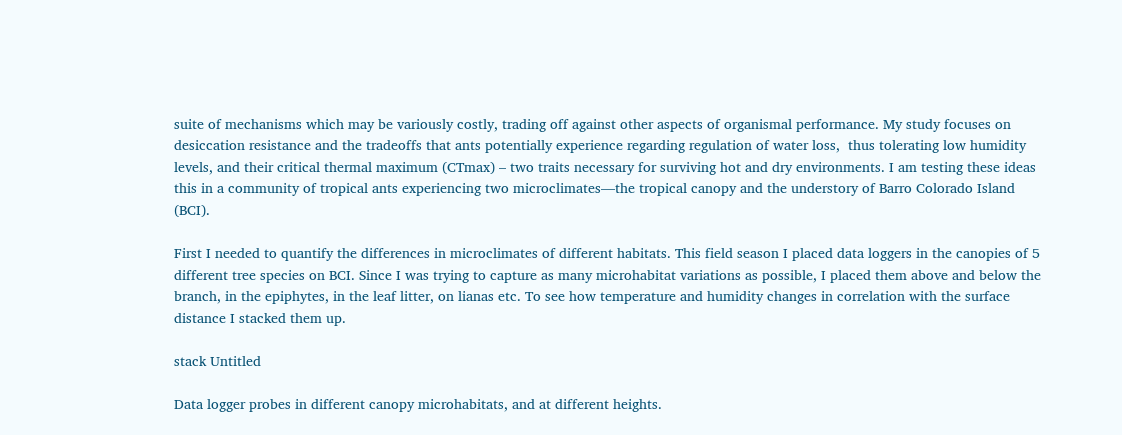suite of mechanisms which may be variously costly, trading off against other aspects of organismal performance. My study focuses on desiccation resistance and the tradeoffs that ants potentially experience regarding regulation of water loss,  thus tolerating low humidity levels, and their critical thermal maximum (CTmax) – two traits necessary for surviving hot and dry environments. I am testing these ideas this in a community of tropical ants experiencing two microclimates—the tropical canopy and the understory of Barro Colorado Island (BCI).

First I needed to quantify the differences in microclimates of different habitats. This field season I placed data loggers in the canopies of 5 different tree species on BCI. Since I was trying to capture as many microhabitat variations as possible, I placed them above and below the branch, in the epiphytes, in the leaf litter, on lianas etc. To see how temperature and humidity changes in correlation with the surface distance I stacked them up.

stack Untitled

Data logger probes in different canopy microhabitats, and at different heights.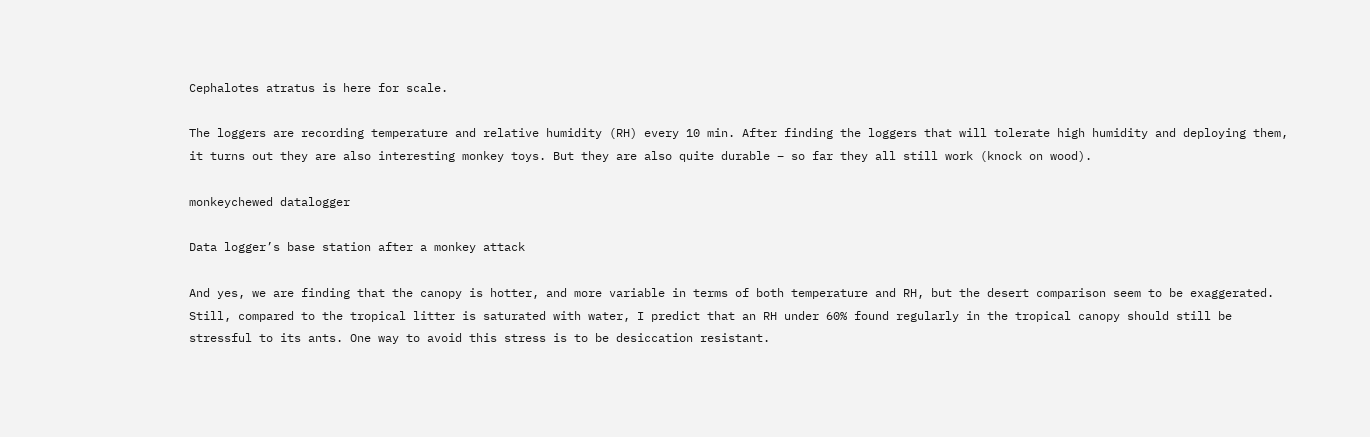Cephalotes atratus is here for scale.

The loggers are recording temperature and relative humidity (RH) every 10 min. After finding the loggers that will tolerate high humidity and deploying them, it turns out they are also interesting monkey toys. But they are also quite durable – so far they all still work (knock on wood).

monkeychewed datalogger

Data logger’s base station after a monkey attack

And yes, we are finding that the canopy is hotter, and more variable in terms of both temperature and RH, but the desert comparison seem to be exaggerated. Still, compared to the tropical litter is saturated with water, I predict that an RH under 60% found regularly in the tropical canopy should still be stressful to its ants. One way to avoid this stress is to be desiccation resistant.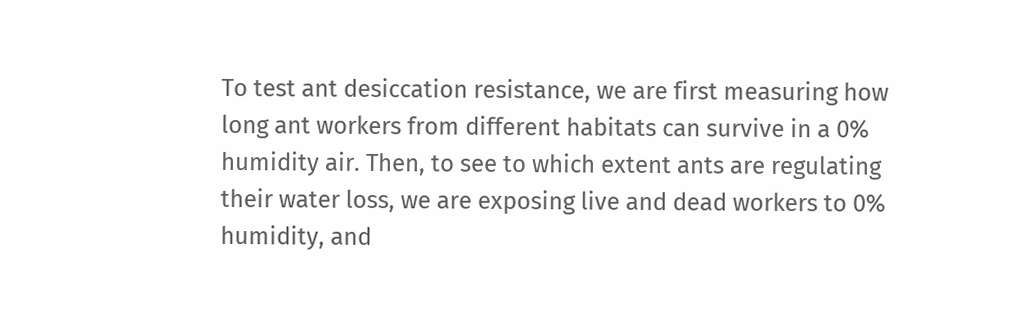To test ant desiccation resistance, we are first measuring how long ant workers from different habitats can survive in a 0% humidity air. Then, to see to which extent ants are regulating their water loss, we are exposing live and dead workers to 0% humidity, and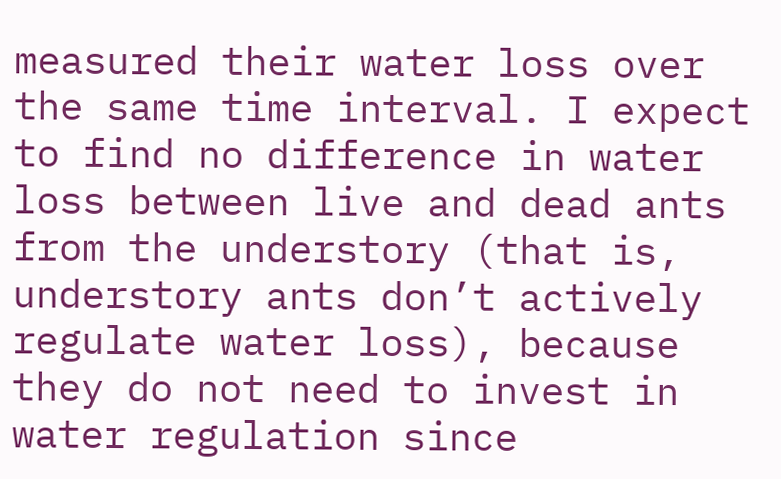measured their water loss over the same time interval. I expect to find no difference in water loss between live and dead ants from the understory (that is, understory ants don’t actively regulate water loss), because they do not need to invest in water regulation since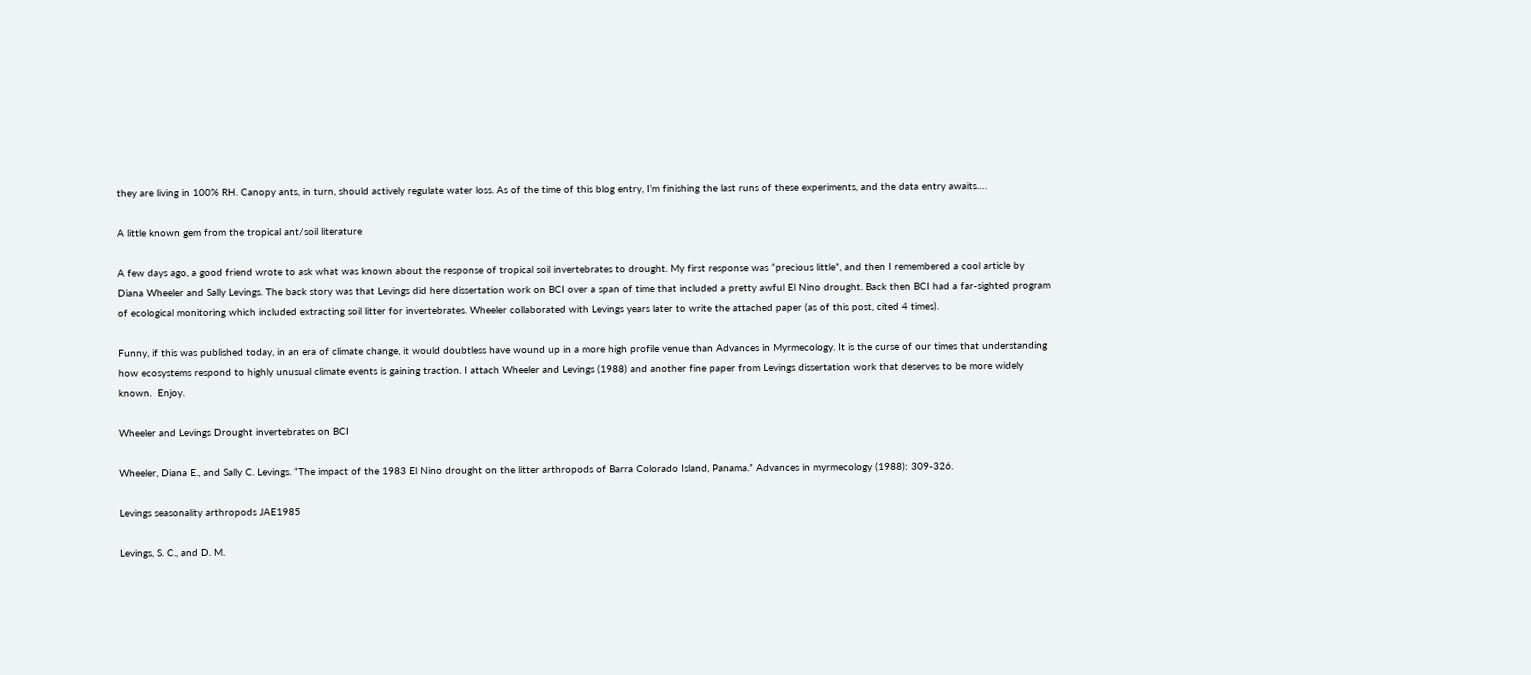they are living in 100% RH. Canopy ants, in turn, should actively regulate water loss. As of the time of this blog entry, I’m finishing the last runs of these experiments, and the data entry awaits….

A little known gem from the tropical ant/soil literature

A few days ago, a good friend wrote to ask what was known about the response of tropical soil invertebrates to drought. My first response was “precious little”, and then I remembered a cool article by Diana Wheeler and Sally Levings. The back story was that Levings did here dissertation work on BCI over a span of time that included a pretty awful El Nino drought. Back then BCI had a far-sighted program of ecological monitoring which included extracting soil litter for invertebrates. Wheeler collaborated with Levings years later to write the attached paper (as of this post, cited 4 times).

Funny, if this was published today, in an era of climate change, it would doubtless have wound up in a more high profile venue than Advances in Myrmecology. It is the curse of our times that understanding how ecosystems respond to highly unusual climate events is gaining traction. I attach Wheeler and Levings (1988) and another fine paper from Levings dissertation work that deserves to be more widely known.  Enjoy.

Wheeler and Levings Drought invertebrates on BCI

Wheeler, Diana E., and Sally C. Levings. “The impact of the 1983 El Nino drought on the litter arthropods of Barra Colorado Island, Panama.” Advances in myrmecology (1988): 309-326.

Levings seasonality arthropods JAE1985

Levings, S. C., and D. M.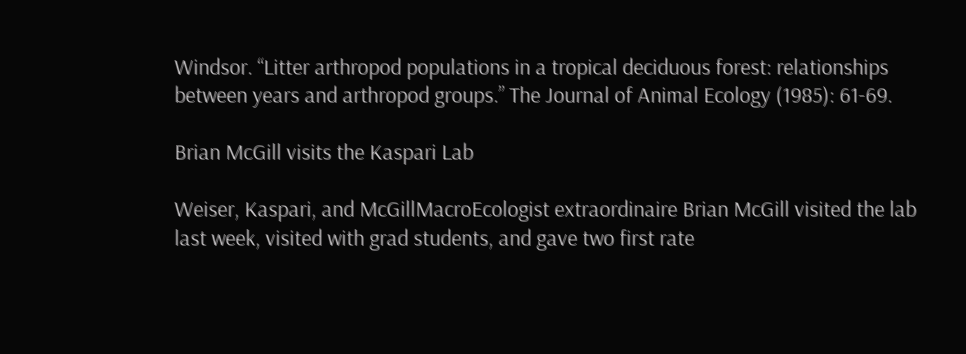Windsor. “Litter arthropod populations in a tropical deciduous forest: relationships between years and arthropod groups.” The Journal of Animal Ecology (1985): 61-69.

Brian McGill visits the Kaspari Lab

Weiser, Kaspari, and McGillMacroEcologist extraordinaire Brian McGill visited the lab last week, visited with grad students, and gave two first rate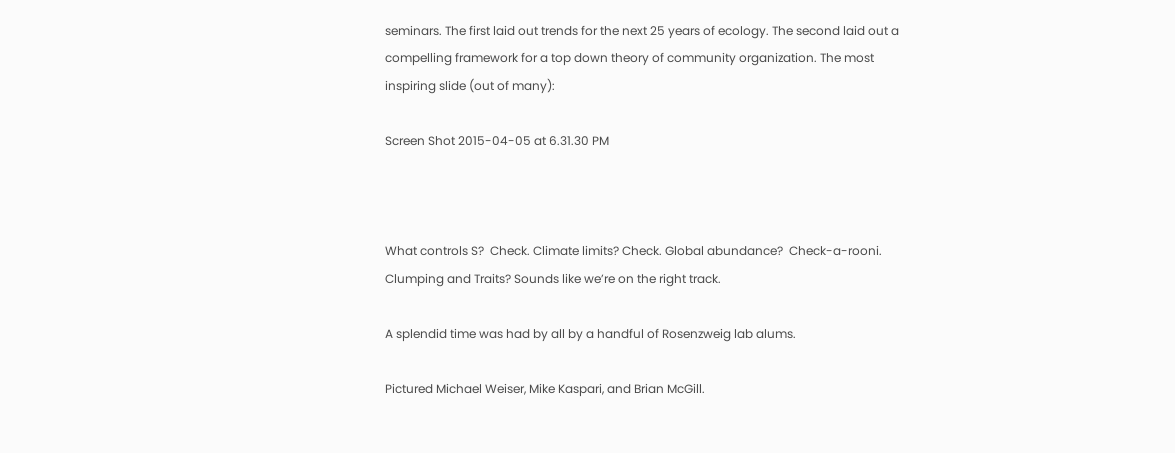seminars. The first laid out trends for the next 25 years of ecology. The second laid out a compelling framework for a top down theory of community organization. The most inspiring slide (out of many):

Screen Shot 2015-04-05 at 6.31.30 PM



What controls S?  Check. Climate limits? Check. Global abundance?  Check-a-rooni. Clumping and Traits? Sounds like we’re on the right track.

A splendid time was had by all by a handful of Rosenzweig lab alums.

Pictured Michael Weiser, Mike Kaspari, and Brian McGill.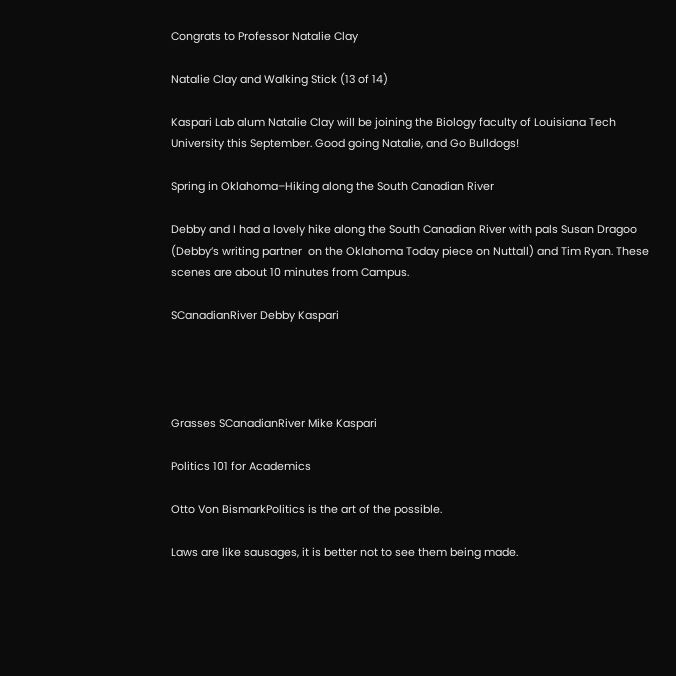Congrats to Professor Natalie Clay

Natalie Clay and Walking Stick (13 of 14)

Kaspari Lab alum Natalie Clay will be joining the Biology faculty of Louisiana Tech University this September. Good going Natalie, and Go Bulldogs!

Spring in Oklahoma–Hiking along the South Canadian River

Debby and I had a lovely hike along the South Canadian River with pals Susan Dragoo (Debby’s writing partner  on the Oklahoma Today piece on Nuttall) and Tim Ryan. These scenes are about 10 minutes from Campus.

SCanadianRiver Debby Kaspari




Grasses SCanadianRiver Mike Kaspari

Politics 101 for Academics

Otto Von BismarkPolitics is the art of the possible.

Laws are like sausages, it is better not to see them being made.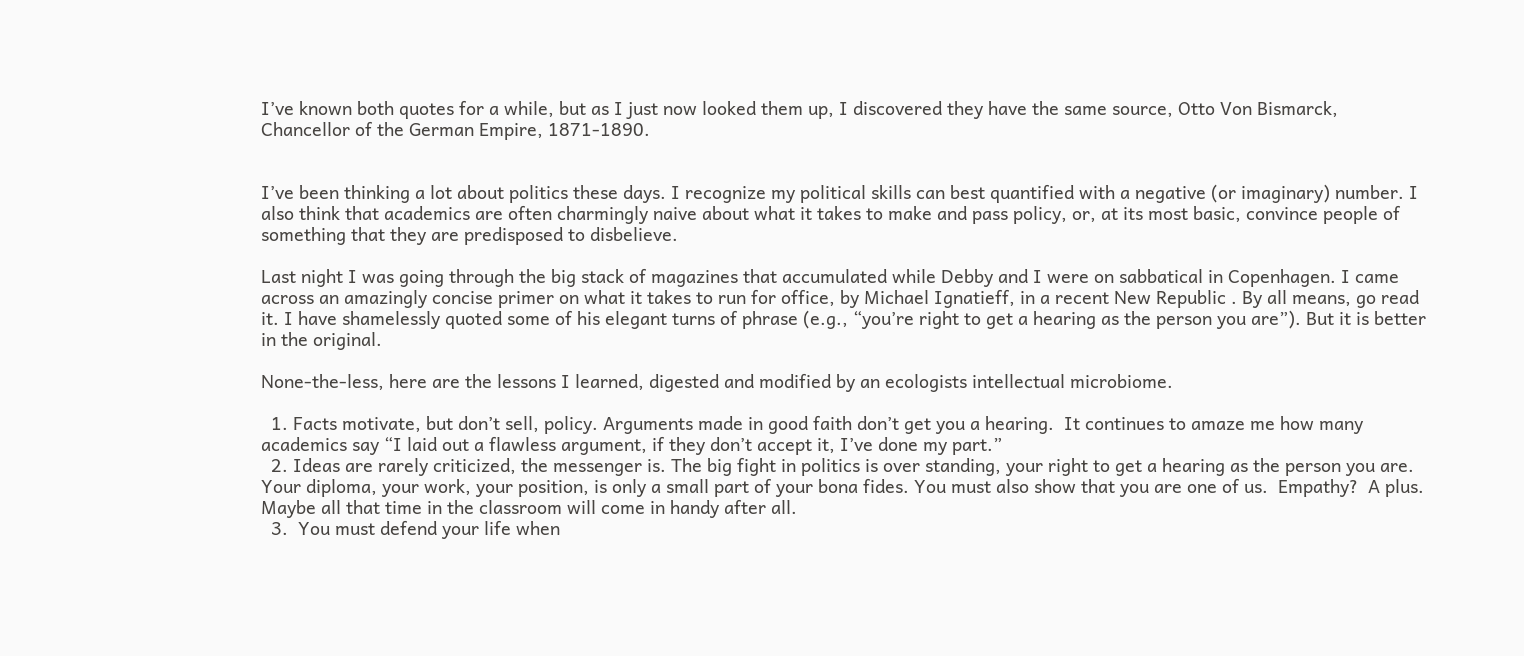I’ve known both quotes for a while, but as I just now looked them up, I discovered they have the same source, Otto Von Bismarck, Chancellor of the German Empire, 1871-1890.


I’ve been thinking a lot about politics these days. I recognize my political skills can best quantified with a negative (or imaginary) number. I also think that academics are often charmingly naive about what it takes to make and pass policy, or, at its most basic, convince people of something that they are predisposed to disbelieve.

Last night I was going through the big stack of magazines that accumulated while Debby and I were on sabbatical in Copenhagen. I came across an amazingly concise primer on what it takes to run for office, by Michael Ignatieff, in a recent New Republic . By all means, go read it. I have shamelessly quoted some of his elegant turns of phrase (e.g., “you’re right to get a hearing as the person you are”). But it is better in the original.

None-the-less, here are the lessons I learned, digested and modified by an ecologists intellectual microbiome.

  1. Facts motivate, but don’t sell, policy. Arguments made in good faith don’t get you a hearing.  It continues to amaze me how many academics say “I laid out a flawless argument, if they don’t accept it, I’ve done my part.”
  2. Ideas are rarely criticized, the messenger is. The big fight in politics is over standing, your right to get a hearing as the person you are. Your diploma, your work, your position, is only a small part of your bona fides. You must also show that you are one of us.  Empathy?  A plus. Maybe all that time in the classroom will come in handy after all.
  3.  You must defend your life when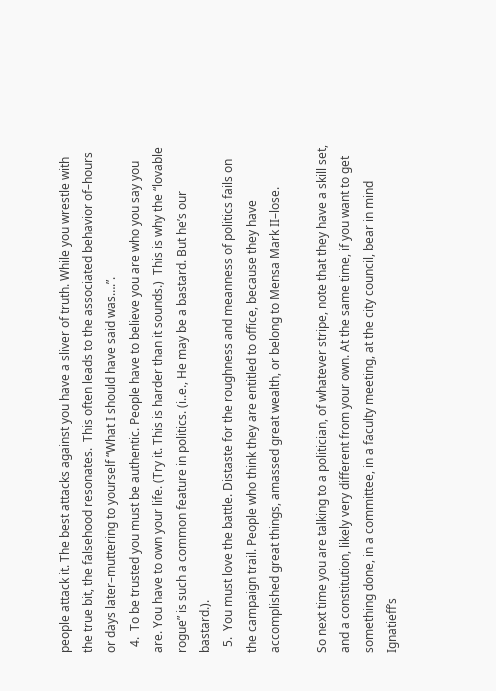people attack it. The best attacks against you have a sliver of truth. While you wrestle with the true bit, the falsehood resonates.  This often leads to the associated behavior of–hours or days later–muttering to yourself “What I should have said was….”.
  4.  To be trusted you must be authentic. People have to believe you are who you say you are. You have to own your life. (Try it. This is harder than it sounds.)  This is why the “lovable rogue” is such a common feature in politics. (i..e., He may be a bastard. But he’s our bastard.).
  5.  You must love the battle. Distaste for the roughness and meanness of politics fails on the campaign trail. People who think they are entitled to office, because they have accomplished great things, amassed great wealth, or belong to Mensa Mark II–lose.

So next time you are talking to a politician, of whatever stripe, note that they have a skill set, and a constitution, likely very different from your own. At the same time, if you want to get something done, in a committee, in a faculty meeting, at the city council, bear in mind Ignatieff’s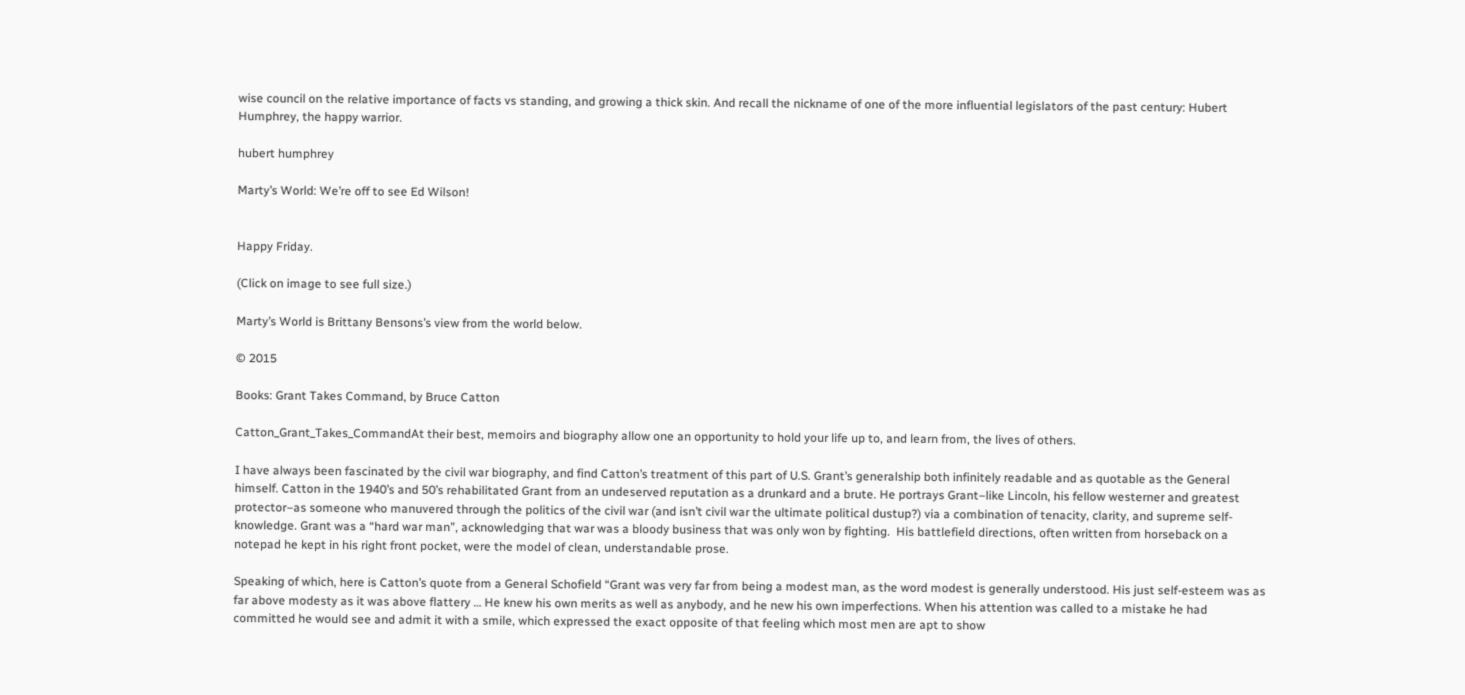wise council on the relative importance of facts vs standing, and growing a thick skin. And recall the nickname of one of the more influential legislators of the past century: Hubert Humphrey, the happy warrior.

hubert humphrey

Marty’s World: We’re off to see Ed Wilson!


Happy Friday.

(Click on image to see full size.)

Marty’s World is Brittany Bensons’s view from the world below.

© 2015

Books: Grant Takes Command, by Bruce Catton

Catton_Grant_Takes_CommandAt their best, memoirs and biography allow one an opportunity to hold your life up to, and learn from, the lives of others.

I have always been fascinated by the civil war biography, and find Catton’s treatment of this part of U.S. Grant’s generalship both infinitely readable and as quotable as the General himself. Catton in the 1940’s and 50’s rehabilitated Grant from an undeserved reputation as a drunkard and a brute. He portrays Grant–like Lincoln, his fellow westerner and greatest protector–as someone who manuvered through the politics of the civil war (and isn’t civil war the ultimate political dustup?) via a combination of tenacity, clarity, and supreme self-knowledge. Grant was a “hard war man”, acknowledging that war was a bloody business that was only won by fighting.  His battlefield directions, often written from horseback on a notepad he kept in his right front pocket, were the model of clean, understandable prose.

Speaking of which, here is Catton’s quote from a General Schofield “Grant was very far from being a modest man, as the word modest is generally understood. His just self-esteem was as far above modesty as it was above flattery … He knew his own merits as well as anybody, and he new his own imperfections. When his attention was called to a mistake he had committed he would see and admit it with a smile, which expressed the exact opposite of that feeling which most men are apt to show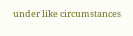under like circumstances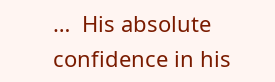…  His absolute confidence in his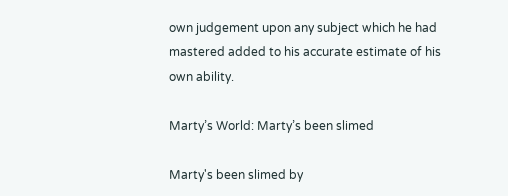own judgement upon any subject which he had mastered added to his accurate estimate of his own ability.

Marty’s World: Marty’s been slimed

Marty's been slimed by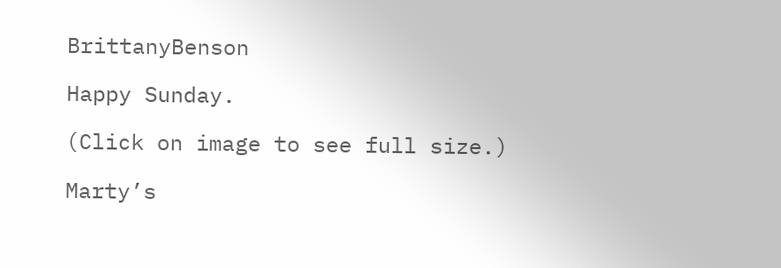BrittanyBenson

Happy Sunday.

(Click on image to see full size.)

Marty’s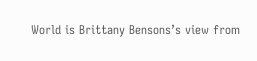World is Brittany Bensons’s view from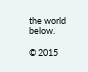the world below.

© 2015